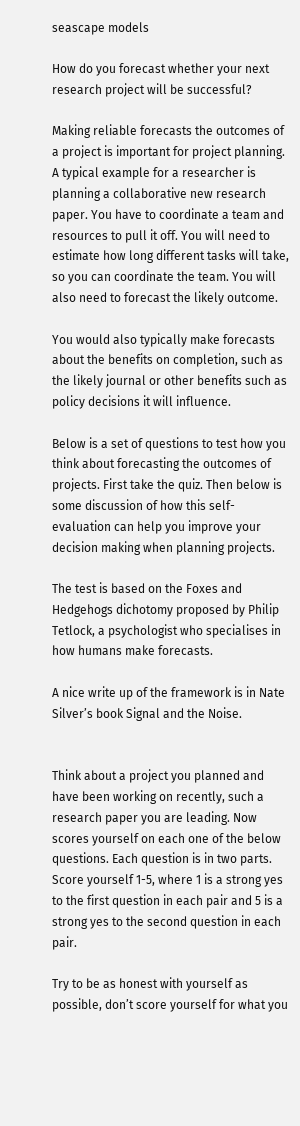seascape models

How do you forecast whether your next research project will be successful?

Making reliable forecasts the outcomes of a project is important for project planning. A typical example for a researcher is planning a collaborative new research paper. You have to coordinate a team and resources to pull it off. You will need to estimate how long different tasks will take, so you can coordinate the team. You will also need to forecast the likely outcome.

You would also typically make forecasts about the benefits on completion, such as the likely journal or other benefits such as policy decisions it will influence.

Below is a set of questions to test how you think about forecasting the outcomes of projects. First take the quiz. Then below is some discussion of how this self-evaluation can help you improve your decision making when planning projects.

The test is based on the Foxes and Hedgehogs dichotomy proposed by Philip Tetlock, a psychologist who specialises in how humans make forecasts.

A nice write up of the framework is in Nate Silver’s book Signal and the Noise.


Think about a project you planned and have been working on recently, such a research paper you are leading. Now scores yourself on each one of the below questions. Each question is in two parts. Score yourself 1-5, where 1 is a strong yes to the first question in each pair and 5 is a strong yes to the second question in each pair.

Try to be as honest with yourself as possible, don’t score yourself for what you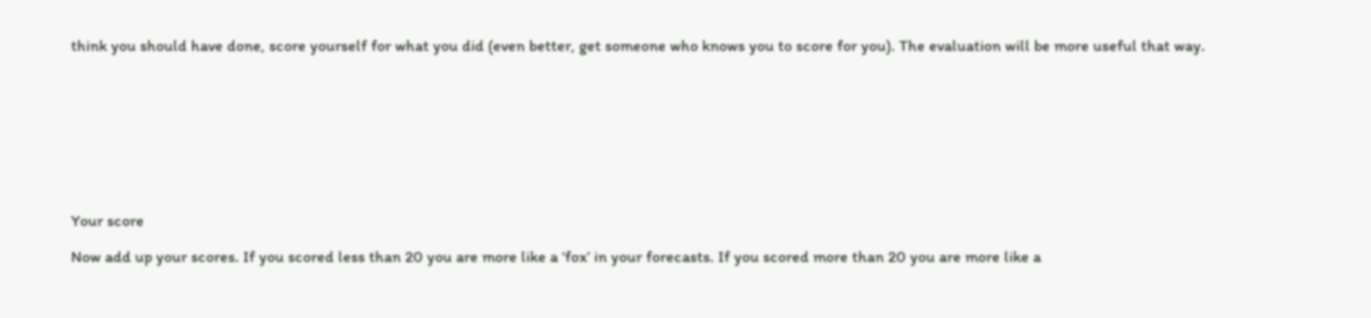think you should have done, score yourself for what you did (even better, get someone who knows you to score for you). The evaluation will be more useful that way.









Your score

Now add up your scores. If you scored less than 20 you are more like a ‘fox’ in your forecasts. If you scored more than 20 you are more like a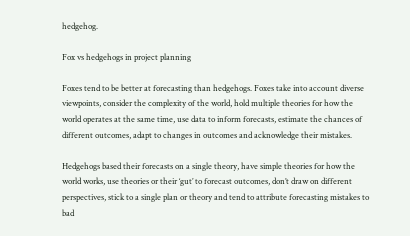hedgehog.

Fox vs hedgehogs in project planning

Foxes tend to be better at forecasting than hedgehogs. Foxes take into account diverse viewpoints, consider the complexity of the world, hold multiple theories for how the world operates at the same time, use data to inform forecasts, estimate the chances of different outcomes, adapt to changes in outcomes and acknowledge their mistakes.

Hedgehogs based their forecasts on a single theory, have simple theories for how the world works, use theories or their ‘gut’ to forecast outcomes, don’t draw on different perspectives, stick to a single plan or theory and tend to attribute forecasting mistakes to bad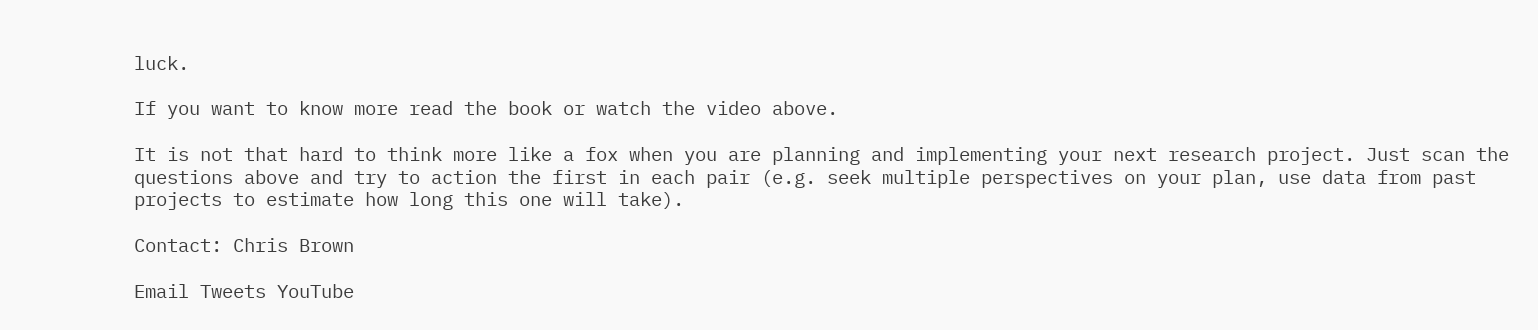luck.

If you want to know more read the book or watch the video above.

It is not that hard to think more like a fox when you are planning and implementing your next research project. Just scan the questions above and try to action the first in each pair (e.g. seek multiple perspectives on your plan, use data from past projects to estimate how long this one will take).

Contact: Chris Brown

Email Tweets YouTube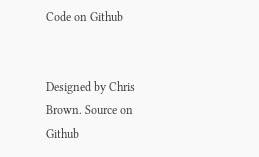Code on Github


Designed by Chris Brown. Source on Github